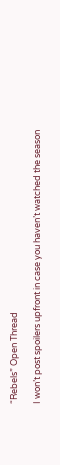“Rebels” Open Thread

I won’t post spoilers upfront in case you haven’t watched the season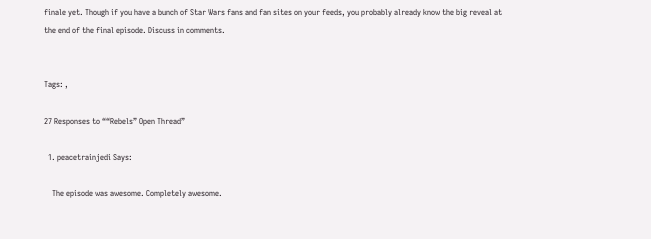finale yet. Though if you have a bunch of Star Wars fans and fan sites on your feeds, you probably already know the big reveal at the end of the final episode. Discuss in comments.


Tags: ,

27 Responses to ““Rebels” Open Thread”

  1. peacetrainjedi Says:

    The episode was awesome. Completely awesome.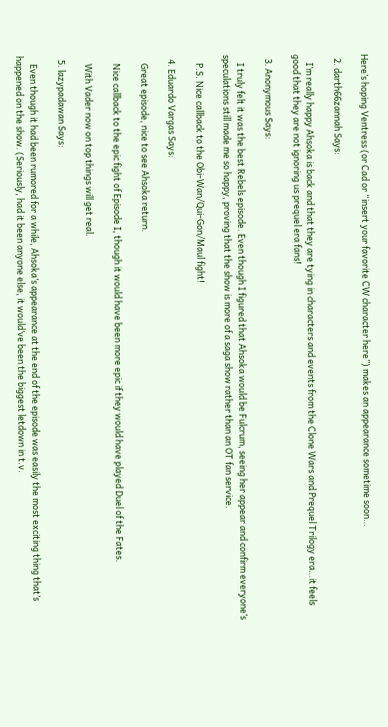Here’s hoping Ventress (or Cad or “insert your favorite CW character here”) makes an appearance sometime soon…

  2. darth66zannah Says:

    I’m really happy Ahsoka is back and that they are tying in characters and events from the Clone Wars and Prequel Trilogy era…it feels good that they are not ignoring us prequel era fans!

  3. Anonymous Says:

    I truly felt it was the best Rebels episode. Even though I figured that Ahsoka would be Fulcrum, seeing her appear and confirm everyone’s speculations still made me so happy, proving that the show is more of a saga show rather than an OT fan service.

    P.S. Nice callback to the Obi-Wan/Qui-Gon/Maul fight!

  4. Eduardo Vargas Says:

    Great episode, nice to see Ahsoka return.

    Nice callback to the epic fight of Episode I, though it would have been more epic if they would have played Duel of the Fates.

    With Vader now on top things will get real.

  5. lazypadawan Says:

    Even though it had been rumored for a while, Ahsoka’s appearance at the end of the episode was easily the most exciting thing that’s happened on the show. (Seriously, had it been anyone else, it would’ve been the biggest letdown in t.v.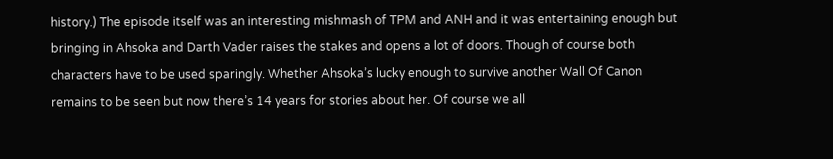history.) The episode itself was an interesting mishmash of TPM and ANH and it was entertaining enough but bringing in Ahsoka and Darth Vader raises the stakes and opens a lot of doors. Though of course both characters have to be used sparingly. Whether Ahsoka’s lucky enough to survive another Wall Of Canon remains to be seen but now there’s 14 years for stories about her. Of course we all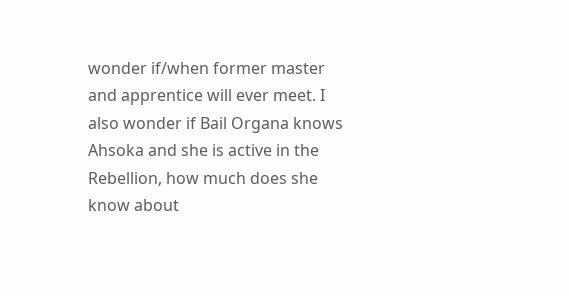wonder if/when former master and apprentice will ever meet. I also wonder if Bail Organa knows Ahsoka and she is active in the Rebellion, how much does she know about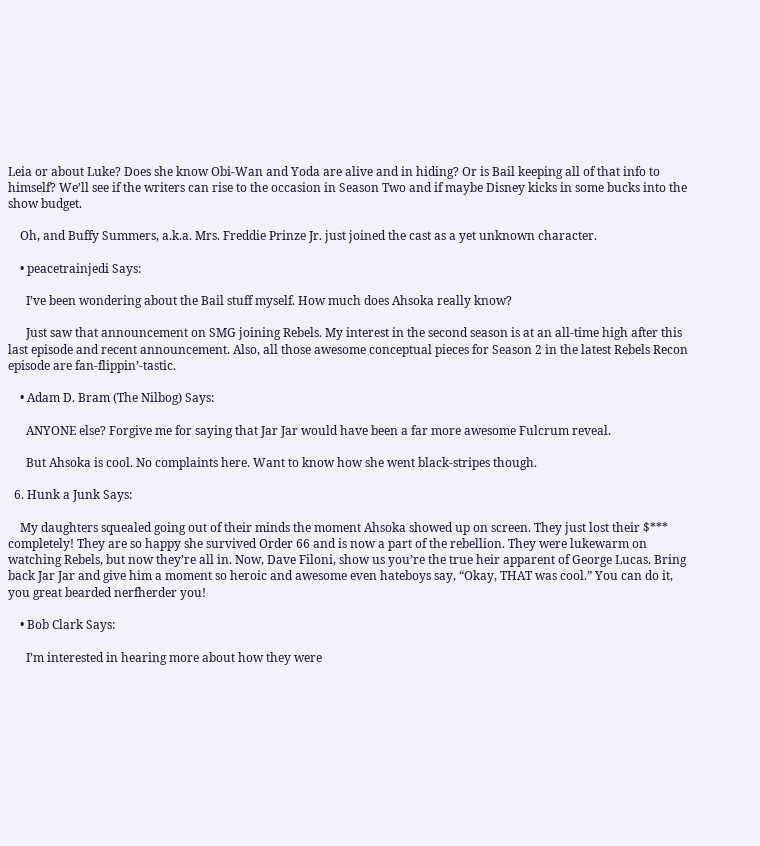Leia or about Luke? Does she know Obi-Wan and Yoda are alive and in hiding? Or is Bail keeping all of that info to himself? We’ll see if the writers can rise to the occasion in Season Two and if maybe Disney kicks in some bucks into the show budget.

    Oh, and Buffy Summers, a.k.a. Mrs. Freddie Prinze Jr. just joined the cast as a yet unknown character.

    • peacetrainjedi Says:

      I’ve been wondering about the Bail stuff myself. How much does Ahsoka really know?

      Just saw that announcement on SMG joining Rebels. My interest in the second season is at an all-time high after this last episode and recent announcement. Also, all those awesome conceptual pieces for Season 2 in the latest Rebels Recon episode are fan-flippin’-tastic.

    • Adam D. Bram (The Nilbog) Says:

      ANYONE else? Forgive me for saying that Jar Jar would have been a far more awesome Fulcrum reveal.

      But Ahsoka is cool. No complaints here. Want to know how she went black-stripes though.

  6. Hunk a Junk Says:

    My daughters squealed going out of their minds the moment Ahsoka showed up on screen. They just lost their $*** completely! They are so happy she survived Order 66 and is now a part of the rebellion. They were lukewarm on watching Rebels, but now they’re all in. Now, Dave Filoni, show us you’re the true heir apparent of George Lucas. Bring back Jar Jar and give him a moment so heroic and awesome even hateboys say, “Okay, THAT was cool.” You can do it, you great bearded nerfherder you!

    • Bob Clark Says:

      I’m interested in hearing more about how they were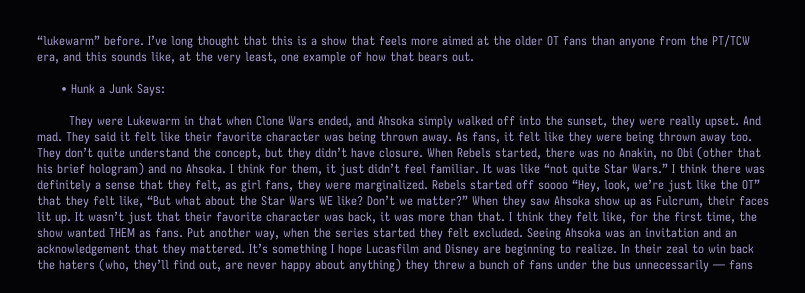“lukewarm” before. I’ve long thought that this is a show that feels more aimed at the older OT fans than anyone from the PT/TCW era, and this sounds like, at the very least, one example of how that bears out.

      • Hunk a Junk Says:

        They were Lukewarm in that when Clone Wars ended, and Ahsoka simply walked off into the sunset, they were really upset. And mad. They said it felt like their favorite character was being thrown away. As fans, it felt like they were being thrown away too. They don’t quite understand the concept, but they didn’t have closure. When Rebels started, there was no Anakin, no Obi (other that his brief hologram) and no Ahsoka. I think for them, it just didn’t feel familiar. It was like “not quite Star Wars.” I think there was definitely a sense that they felt, as girl fans, they were marginalized. Rebels started off soooo “Hey, look, we’re just like the OT” that they felt like, “But what about the Star Wars WE like? Don’t we matter?” When they saw Ahsoka show up as Fulcrum, their faces lit up. It wasn’t just that their favorite character was back, it was more than that. I think they felt like, for the first time, the show wanted THEM as fans. Put another way, when the series started they felt excluded. Seeing Ahsoka was an invitation and an acknowledgement that they mattered. It’s something I hope Lucasfilm and Disney are beginning to realize. In their zeal to win back the haters (who, they’ll find out, are never happy about anything) they threw a bunch of fans under the bus unnecessarily — fans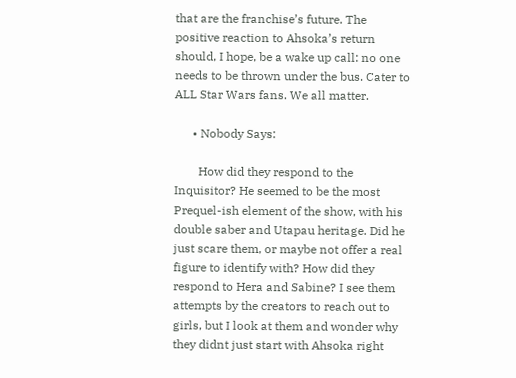that are the franchise’s future. The positive reaction to Ahsoka’s return should, I hope, be a wake up call: no one needs to be thrown under the bus. Cater to ALL Star Wars fans. We all matter.

      • Nobody Says:

        How did they respond to the Inquisitor? He seemed to be the most Prequel-ish element of the show, with his double saber and Utapau heritage. Did he just scare them, or maybe not offer a real figure to identify with? How did they respond to Hera and Sabine? I see them attempts by the creators to reach out to girls, but I look at them and wonder why they didnt just start with Ahsoka right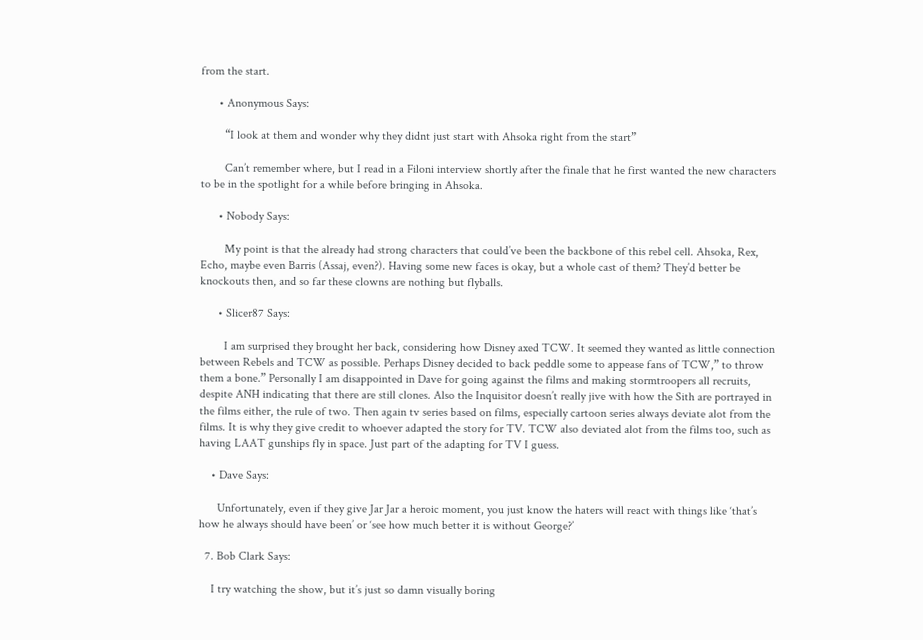from the start.

      • Anonymous Says:

        “I look at them and wonder why they didnt just start with Ahsoka right from the start”

        Can’t remember where, but I read in a Filoni interview shortly after the finale that he first wanted the new characters to be in the spotlight for a while before bringing in Ahsoka.

      • Nobody Says:

        My point is that the already had strong characters that could’ve been the backbone of this rebel cell. Ahsoka, Rex, Echo, maybe even Barris (Assaj, even?). Having some new faces is okay, but a whole cast of them? They’d better be knockouts then, and so far these clowns are nothing but flyballs.

      • Slicer87 Says:

        I am surprised they brought her back, considering how Disney axed TCW. It seemed they wanted as little connection between Rebels and TCW as possible. Perhaps Disney decided to back peddle some to appease fans of TCW,” to throw them a bone.” Personally I am disappointed in Dave for going against the films and making stormtroopers all recruits, despite ANH indicating that there are still clones. Also the Inquisitor doesn’t really jive with how the Sith are portrayed in the films either, the rule of two. Then again tv series based on films, especially cartoon series always deviate alot from the films. It is why they give credit to whoever adapted the story for TV. TCW also deviated alot from the films too, such as having LAAT gunships fly in space. Just part of the adapting for TV I guess.

    • Dave Says:

      Unfortunately, even if they give Jar Jar a heroic moment, you just know the haters will react with things like ‘that’s how he always should have been’ or ‘see how much better it is without George?’

  7. Bob Clark Says:

    I try watching the show, but it’s just so damn visually boring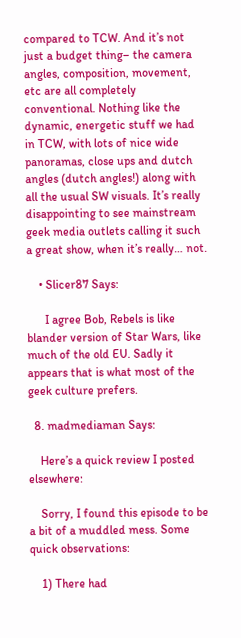compared to TCW. And it’s not just a budget thing– the camera angles, composition, movement, etc are all completely conventional. Nothing like the dynamic, energetic stuff we had in TCW, with lots of nice wide panoramas, close ups and dutch angles (dutch angles!) along with all the usual SW visuals. It’s really disappointing to see mainstream geek media outlets calling it such a great show, when it’s really… not.

    • Slicer87 Says:

      I agree Bob, Rebels is like blander version of Star Wars, like much of the old EU. Sadly it appears that is what most of the geek culture prefers.

  8. madmediaman Says:

    Here’s a quick review I posted elsewhere:

    Sorry, I found this episode to be a bit of a muddled mess. Some quick observations:

    1) There had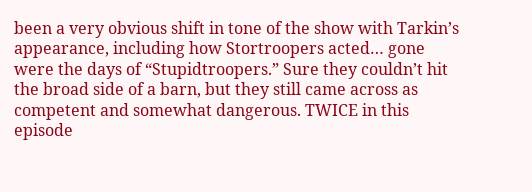been a very obvious shift in tone of the show with Tarkin’s appearance, including how Stortroopers acted… gone were the days of “Stupidtroopers.” Sure they couldn’t hit the broad side of a barn, but they still came across as competent and somewhat dangerous. TWICE in this episode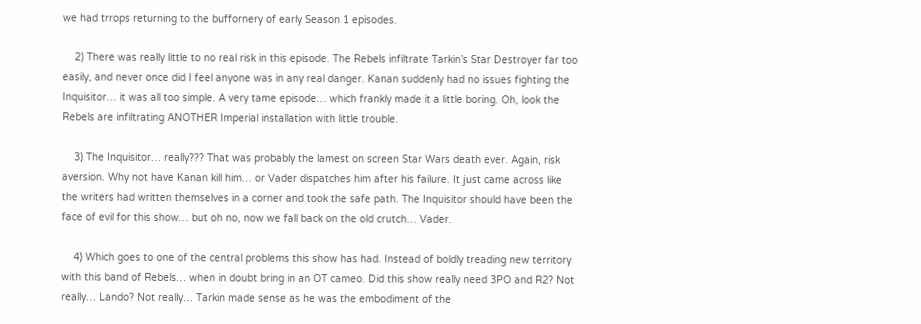we had trrops returning to the buffornery of early Season 1 episodes.

    2) There was really little to no real risk in this episode. The Rebels infiltrate Tarkin’s Star Destroyer far too easily, and never once did I feel anyone was in any real danger. Kanan suddenly had no issues fighting the Inquisitor… it was all too simple. A very tame episode… which frankly made it a little boring. Oh, look the Rebels are infiltrating ANOTHER Imperial installation with little trouble.

    3) The Inquisitor… really??? That was probably the lamest on screen Star Wars death ever. Again, risk aversion. Why not have Kanan kill him… or Vader dispatches him after his failure. It just came across like the writers had written themselves in a corner and took the safe path. The Inquisitor should have been the face of evil for this show… but oh no, now we fall back on the old crutch… Vader.

    4) Which goes to one of the central problems this show has had. Instead of boldly treading new territory with this band of Rebels… when in doubt bring in an OT cameo. Did this show really need 3PO and R2? Not really… Lando? Not really… Tarkin made sense as he was the embodiment of the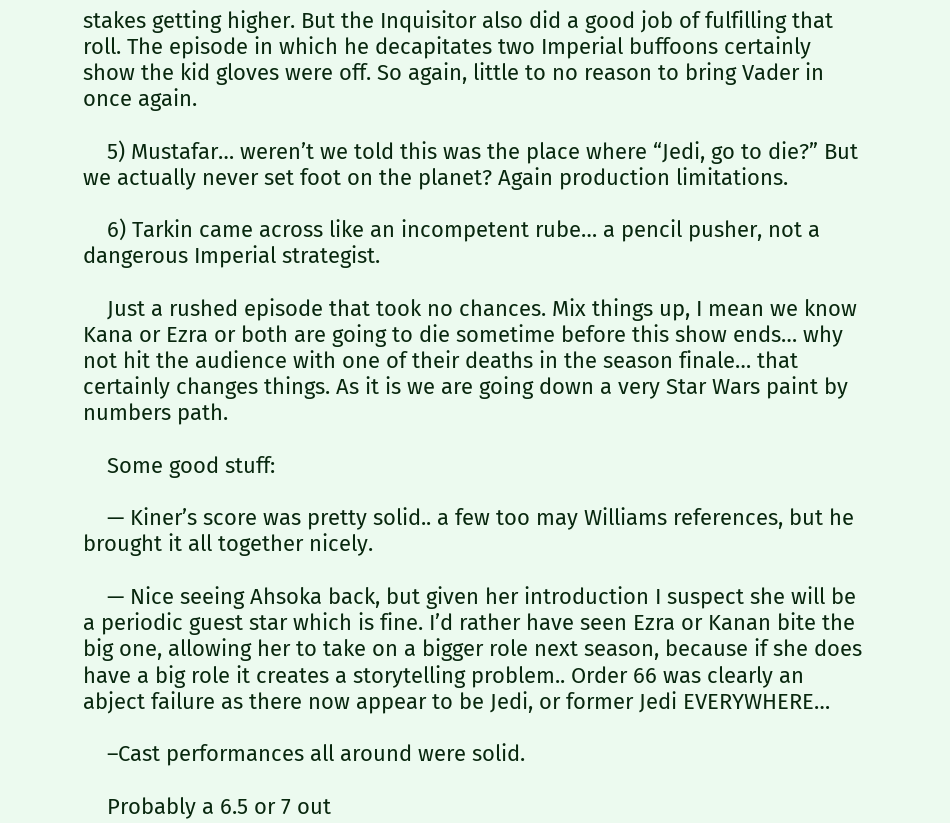stakes getting higher. But the Inquisitor also did a good job of fulfilling that roll. The episode in which he decapitates two Imperial buffoons certainly show the kid gloves were off. So again, little to no reason to bring Vader in once again.

    5) Mustafar… weren’t we told this was the place where “Jedi, go to die?” But we actually never set foot on the planet? Again production limitations.

    6) Tarkin came across like an incompetent rube… a pencil pusher, not a dangerous Imperial strategist.

    Just a rushed episode that took no chances. Mix things up, I mean we know Kana or Ezra or both are going to die sometime before this show ends… why not hit the audience with one of their deaths in the season finale… that certainly changes things. As it is we are going down a very Star Wars paint by numbers path.

    Some good stuff:

    — Kiner’s score was pretty solid.. a few too may Williams references, but he brought it all together nicely.

    — Nice seeing Ahsoka back, but given her introduction I suspect she will be a periodic guest star which is fine. I’d rather have seen Ezra or Kanan bite the big one, allowing her to take on a bigger role next season, because if she does have a big role it creates a storytelling problem.. Order 66 was clearly an abject failure as there now appear to be Jedi, or former Jedi EVERYWHERE…

    –Cast performances all around were solid.

    Probably a 6.5 or 7 out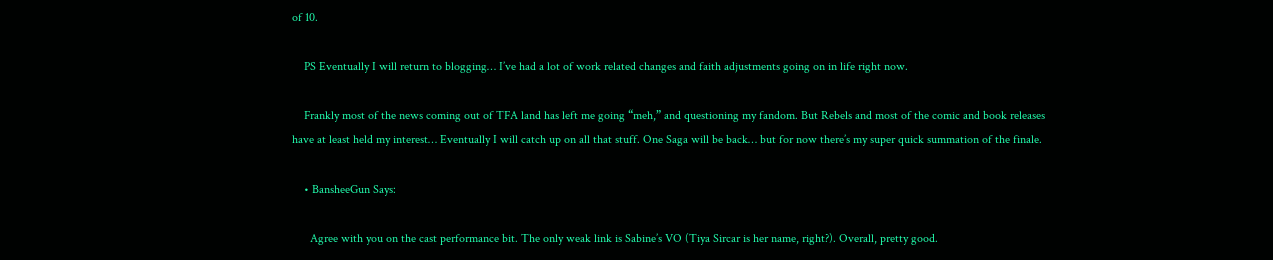of 10.

    PS Eventually I will return to blogging… I’ve had a lot of work related changes and faith adjustments going on in life right now.

    Frankly most of the news coming out of TFA land has left me going “meh,” and questioning my fandom. But Rebels and most of the comic and book releases have at least held my interest… Eventually I will catch up on all that stuff. One Saga will be back… but for now there’s my super quick summation of the finale.

    • BansheeGun Says:

      Agree with you on the cast performance bit. The only weak link is Sabine’s VO (Tiya Sircar is her name, right?). Overall, pretty good.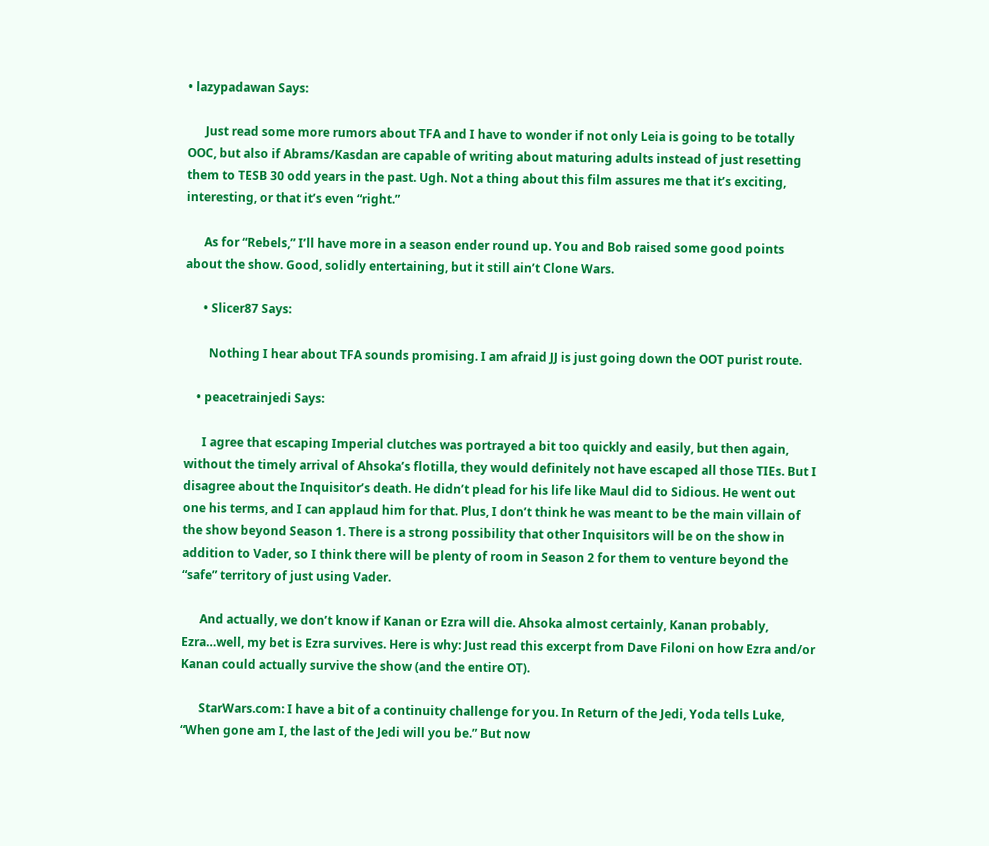• lazypadawan Says:

      Just read some more rumors about TFA and I have to wonder if not only Leia is going to be totally OOC, but also if Abrams/Kasdan are capable of writing about maturing adults instead of just resetting them to TESB 30 odd years in the past. Ugh. Not a thing about this film assures me that it’s exciting, interesting, or that it’s even “right.”

      As for “Rebels,” I’ll have more in a season ender round up. You and Bob raised some good points about the show. Good, solidly entertaining, but it still ain’t Clone Wars.

      • Slicer87 Says:

        Nothing I hear about TFA sounds promising. I am afraid JJ is just going down the OOT purist route.

    • peacetrainjedi Says:

      I agree that escaping Imperial clutches was portrayed a bit too quickly and easily, but then again, without the timely arrival of Ahsoka’s flotilla, they would definitely not have escaped all those TIEs. But I disagree about the Inquisitor’s death. He didn’t plead for his life like Maul did to Sidious. He went out one his terms, and I can applaud him for that. Plus, I don’t think he was meant to be the main villain of the show beyond Season 1. There is a strong possibility that other Inquisitors will be on the show in addition to Vader, so I think there will be plenty of room in Season 2 for them to venture beyond the “safe” territory of just using Vader.

      And actually, we don’t know if Kanan or Ezra will die. Ahsoka almost certainly, Kanan probably, Ezra…well, my bet is Ezra survives. Here is why: Just read this excerpt from Dave Filoni on how Ezra and/or Kanan could actually survive the show (and the entire OT).

      StarWars.com: I have a bit of a continuity challenge for you. In Return of the Jedi, Yoda tells Luke, “When gone am I, the last of the Jedi will you be.” But now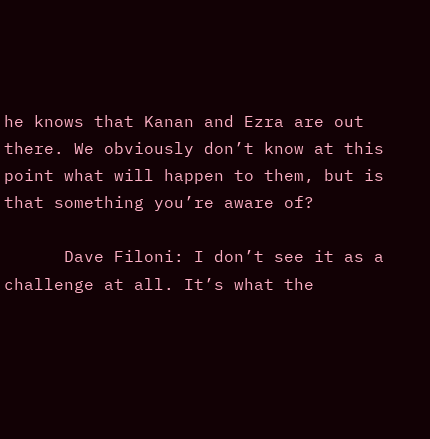he knows that Kanan and Ezra are out there. We obviously don’t know at this point what will happen to them, but is that something you’re aware of?

      Dave Filoni: I don’t see it as a challenge at all. It’s what the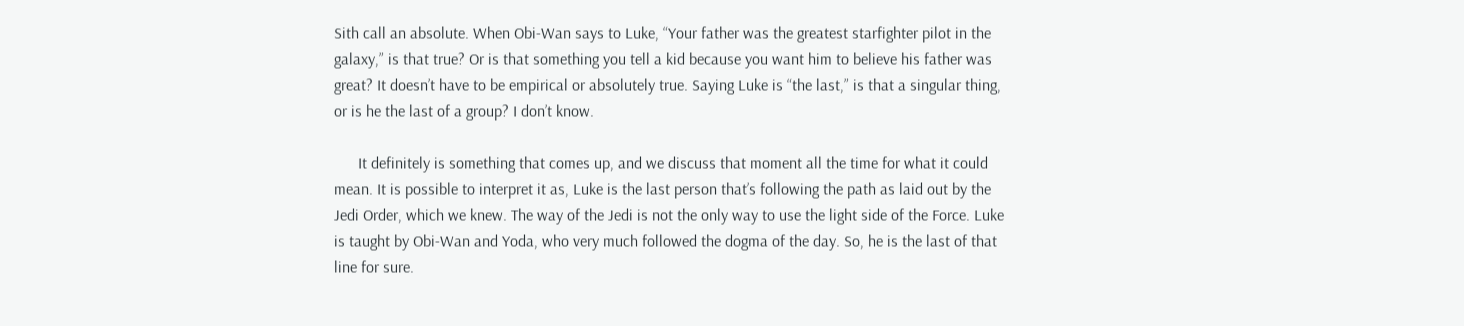Sith call an absolute. When Obi-Wan says to Luke, “Your father was the greatest starfighter pilot in the galaxy,” is that true? Or is that something you tell a kid because you want him to believe his father was great? It doesn’t have to be empirical or absolutely true. Saying Luke is “the last,” is that a singular thing, or is he the last of a group? I don’t know.

      It definitely is something that comes up, and we discuss that moment all the time for what it could mean. It is possible to interpret it as, Luke is the last person that’s following the path as laid out by the Jedi Order, which we knew. The way of the Jedi is not the only way to use the light side of the Force. Luke is taught by Obi-Wan and Yoda, who very much followed the dogma of the day. So, he is the last of that line for sure.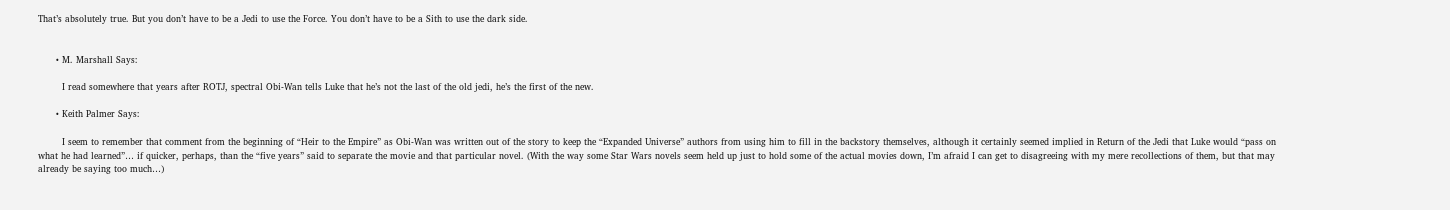That’s absolutely true. But you don’t have to be a Jedi to use the Force. You don’t have to be a Sith to use the dark side.


      • M. Marshall Says:

        I read somewhere that years after ROTJ, spectral Obi-Wan tells Luke that he’s not the last of the old jedi, he’s the first of the new.

      • Keith Palmer Says:

        I seem to remember that comment from the beginning of “Heir to the Empire” as Obi-Wan was written out of the story to keep the “Expanded Universe” authors from using him to fill in the backstory themselves, although it certainly seemed implied in Return of the Jedi that Luke would “pass on what he had learned”… if quicker, perhaps, than the “five years” said to separate the movie and that particular novel. (With the way some Star Wars novels seem held up just to hold some of the actual movies down, I’m afraid I can get to disagreeing with my mere recollections of them, but that may already be saying too much…)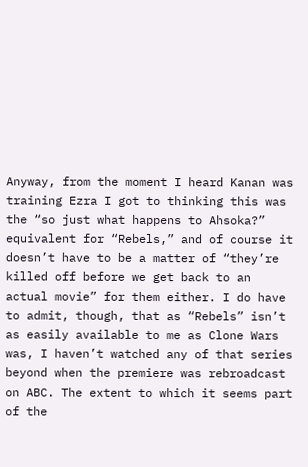Anyway, from the moment I heard Kanan was training Ezra I got to thinking this was the “so just what happens to Ahsoka?” equivalent for “Rebels,” and of course it doesn’t have to be a matter of “they’re killed off before we get back to an actual movie” for them either. I do have to admit, though, that as “Rebels” isn’t as easily available to me as Clone Wars was, I haven’t watched any of that series beyond when the premiere was rebroadcast on ABC. The extent to which it seems part of the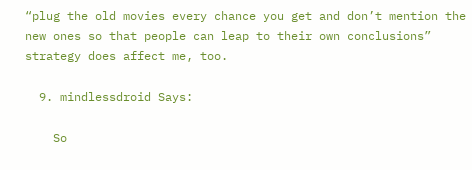“plug the old movies every chance you get and don’t mention the new ones so that people can leap to their own conclusions” strategy does affect me, too.

  9. mindlessdroid Says:

    So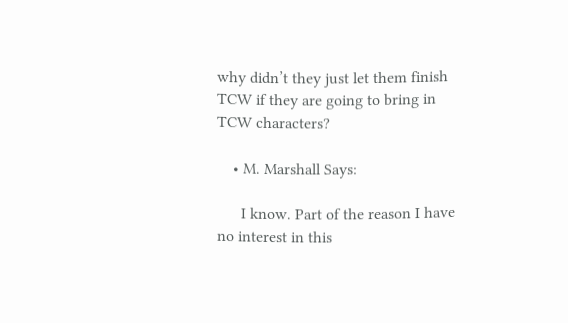why didn’t they just let them finish TCW if they are going to bring in TCW characters?

    • M. Marshall Says:

      I know. Part of the reason I have no interest in this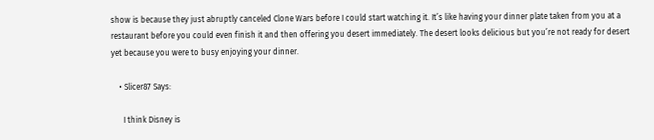show is because they just abruptly canceled Clone Wars before I could start watching it. It’s like having your dinner plate taken from you at a restaurant before you could even finish it and then offering you desert immediately. The desert looks delicious but you’re not ready for desert yet because you were to busy enjoying your dinner.

    • Slicer87 Says:

      I think Disney is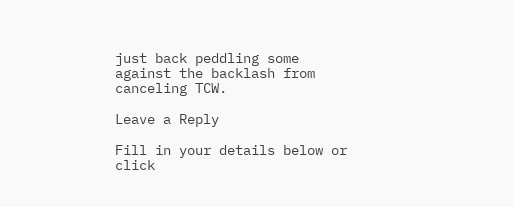just back peddling some against the backlash from canceling TCW.

Leave a Reply

Fill in your details below or click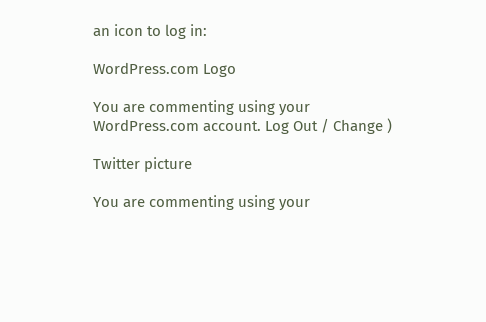an icon to log in:

WordPress.com Logo

You are commenting using your WordPress.com account. Log Out / Change )

Twitter picture

You are commenting using your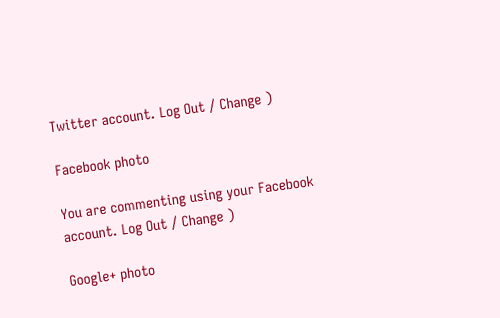Twitter account. Log Out / Change )

Facebook photo

You are commenting using your Facebook account. Log Out / Change )

Google+ photo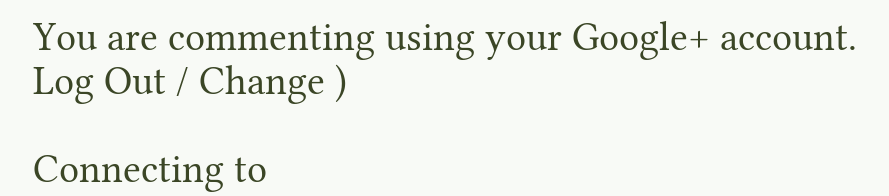You are commenting using your Google+ account. Log Out / Change )

Connecting to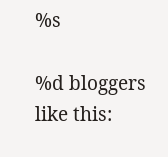%s

%d bloggers like this: